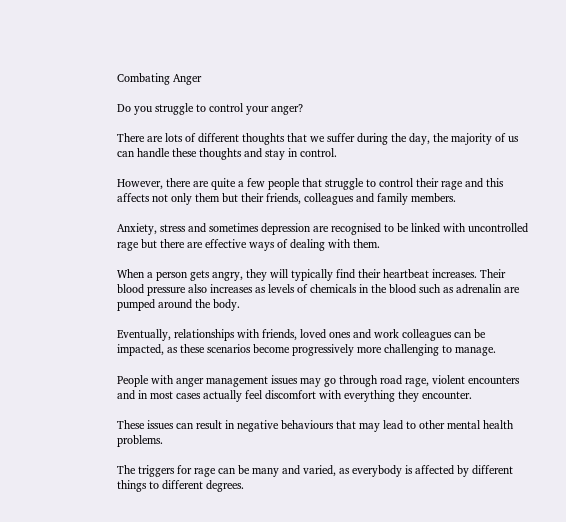Combating Anger

Do you struggle to control your anger?

There are lots of different thoughts that we suffer during the day, the majority of us can handle these thoughts and stay in control.

However, there are quite a few people that struggle to control their rage and this affects not only them but their friends, colleagues and family members.

Anxiety, stress and sometimes depression are recognised to be linked with uncontrolled rage but there are effective ways of dealing with them.

When a person gets angry, they will typically find their heartbeat increases. Their blood pressure also increases as levels of chemicals in the blood such as adrenalin are pumped around the body.

Eventually, relationships with friends, loved ones and work colleagues can be impacted, as these scenarios become progressively more challenging to manage.

People with anger management issues may go through road rage, violent encounters and in most cases actually feel discomfort with everything they encounter.

These issues can result in negative behaviours that may lead to other mental health problems.

The triggers for rage can be many and varied, as everybody is affected by different things to different degrees.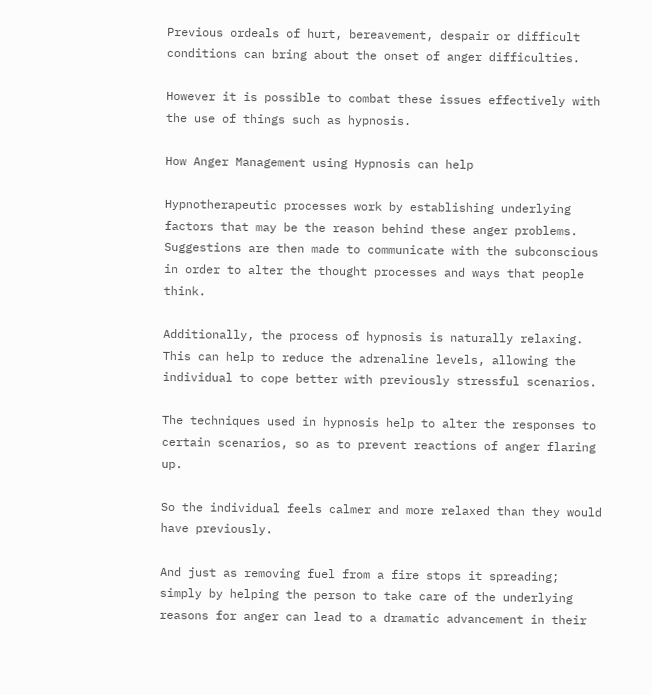Previous ordeals of hurt, bereavement, despair or difficult conditions can bring about the onset of anger difficulties.

However it is possible to combat these issues effectively with the use of things such as hypnosis.

How Anger Management using Hypnosis can help

Hypnotherapeutic processes work by establishing underlying factors that may be the reason behind these anger problems. Suggestions are then made to communicate with the subconscious in order to alter the thought processes and ways that people think.

Additionally, the process of hypnosis is naturally relaxing. This can help to reduce the adrenaline levels, allowing the individual to cope better with previously stressful scenarios.

The techniques used in hypnosis help to alter the responses to certain scenarios, so as to prevent reactions of anger flaring up.

So the individual feels calmer and more relaxed than they would have previously.

And just as removing fuel from a fire stops it spreading; simply by helping the person to take care of the underlying reasons for anger can lead to a dramatic advancement in their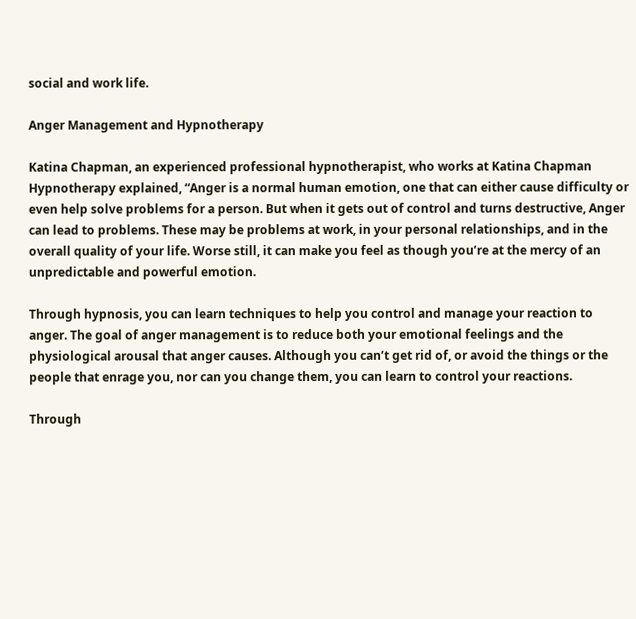social and work life.

Anger Management and Hypnotherapy

Katina Chapman, an experienced professional hypnotherapist, who works at Katina Chapman Hypnotherapy explained, “Anger is a normal human emotion, one that can either cause difficulty or even help solve problems for a person. But when it gets out of control and turns destructive, Anger can lead to problems. These may be problems at work, in your personal relationships, and in the overall quality of your life. Worse still, it can make you feel as though you’re at the mercy of an unpredictable and powerful emotion.

Through hypnosis, you can learn techniques to help you control and manage your reaction to anger. The goal of anger management is to reduce both your emotional feelings and the physiological arousal that anger causes. Although you can’t get rid of, or avoid the things or the people that enrage you, nor can you change them, you can learn to control your reactions.

Through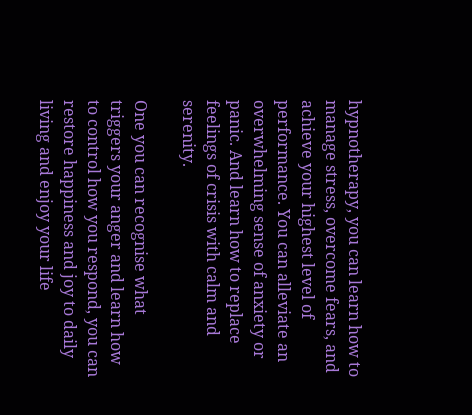hypnotherapy, you can learn how to manage stress, overcome fears, and achieve your highest level of performance. You can alleviate an overwhelming sense of anxiety or panic. And learn how to replace feelings of crisis with calm and serenity.

One you can recognise what triggers your anger and learn how to control how you respond, you can restore happiness and joy to daily living and enjoy your life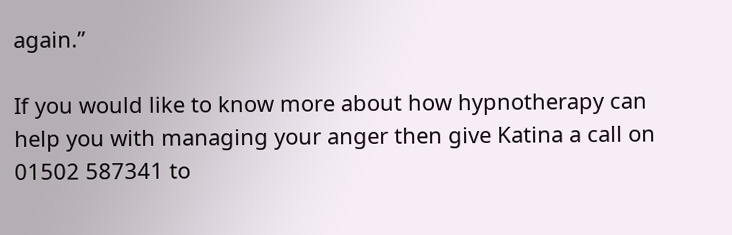again.”

If you would like to know more about how hypnotherapy can help you with managing your anger then give Katina a call on 01502 587341 to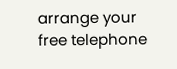arrange your free telephone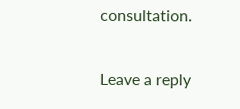consultation.

Leave a reply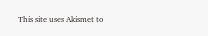This site uses Akismet to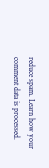reduce spam. Learn how your comment data is processed.